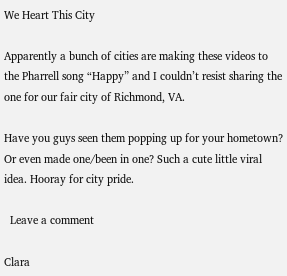We Heart This City

Apparently a bunch of cities are making these videos to the Pharrell song “Happy” and I couldn’t resist sharing the one for our fair city of Richmond, VA.

Have you guys seen them popping up for your hometown? Or even made one/been in one? Such a cute little viral idea. Hooray for city pride.

  Leave a comment

Clara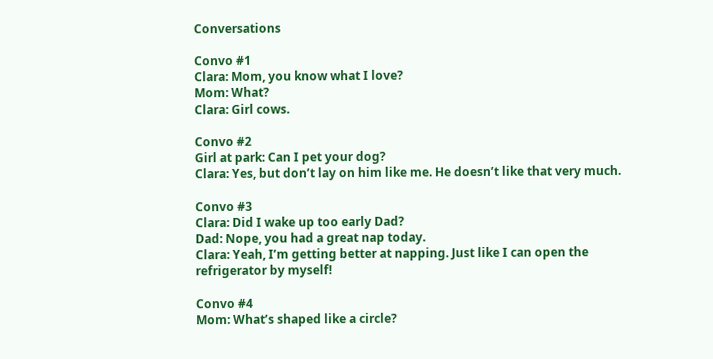Conversations

Convo #1
Clara: Mom, you know what I love?
Mom: What?
Clara: Girl cows.

Convo #2
Girl at park: Can I pet your dog?
Clara: Yes, but don’t lay on him like me. He doesn’t like that very much.

Convo #3
Clara: Did I wake up too early Dad?
Dad: Nope, you had a great nap today.
Clara: Yeah, I’m getting better at napping. Just like I can open the refrigerator by myself!

Convo #4
Mom: What’s shaped like a circle?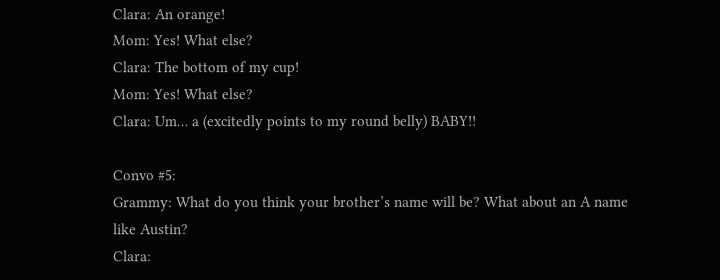Clara: An orange!
Mom: Yes! What else?
Clara: The bottom of my cup!
Mom: Yes! What else?
Clara: Um… a (excitedly points to my round belly) BABY!!

Convo #5:
Grammy: What do you think your brother’s name will be? What about an A name like Austin?
Clara: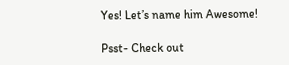Yes! Let’s name him Awesome!

Psst- Check out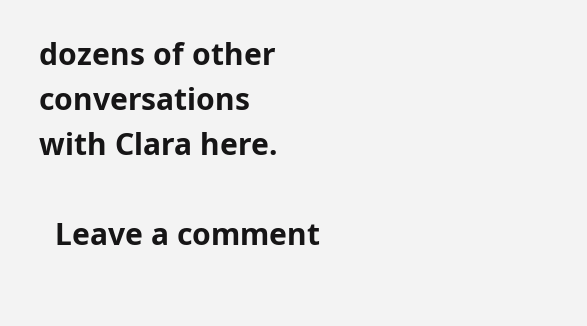dozens of other conversations with Clara here.

  Leave a comment